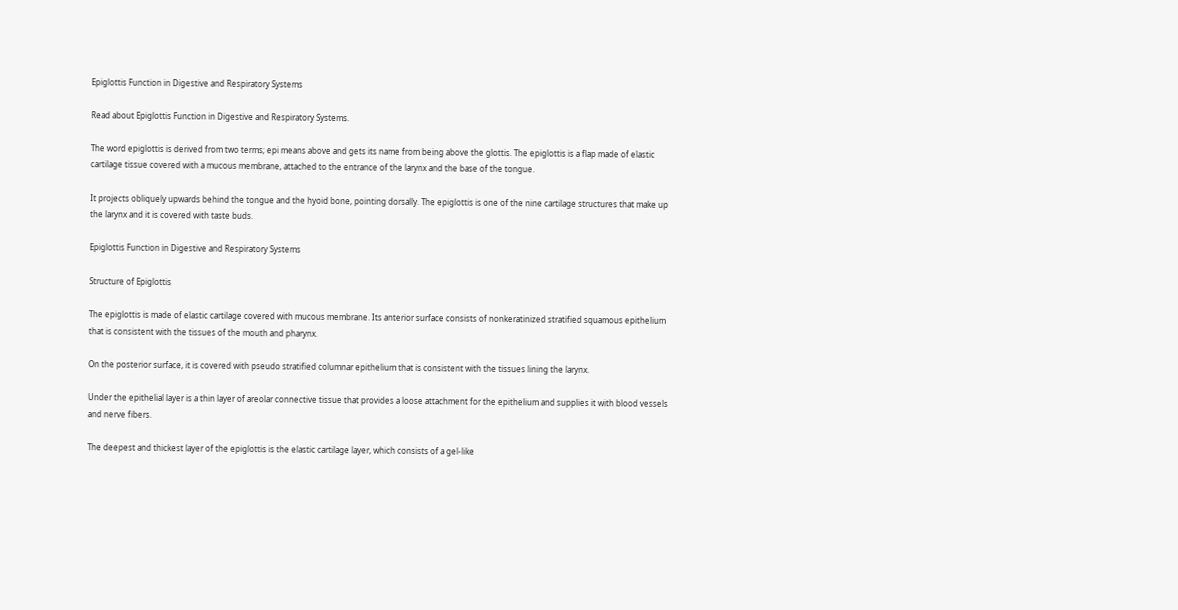Epiglottis Function in Digestive and Respiratory Systems

Read about Epiglottis Function in Digestive and Respiratory Systems.

The word epiglottis is derived from two terms; epi means above and gets its name from being above the glottis. The epiglottis is a flap made of elastic cartilage tissue covered with a mucous membrane, attached to the entrance of the larynx and the base of the tongue.

It projects obliquely upwards behind the tongue and the hyoid bone, pointing dorsally. The epiglottis is one of the nine cartilage structures that make up the larynx and it is covered with taste buds.

Epiglottis Function in Digestive and Respiratory Systems

Structure of Epiglottis

The epiglottis is made of elastic cartilage covered with mucous membrane. Its anterior surface consists of nonkeratinized stratified squamous epithelium that is consistent with the tissues of the mouth and pharynx.

On the posterior surface, it is covered with pseudo stratified columnar epithelium that is consistent with the tissues lining the larynx.

Under the epithelial layer is a thin layer of areolar connective tissue that provides a loose attachment for the epithelium and supplies it with blood vessels and nerve fibers.

The deepest and thickest layer of the epiglottis is the elastic cartilage layer, which consists of a gel-like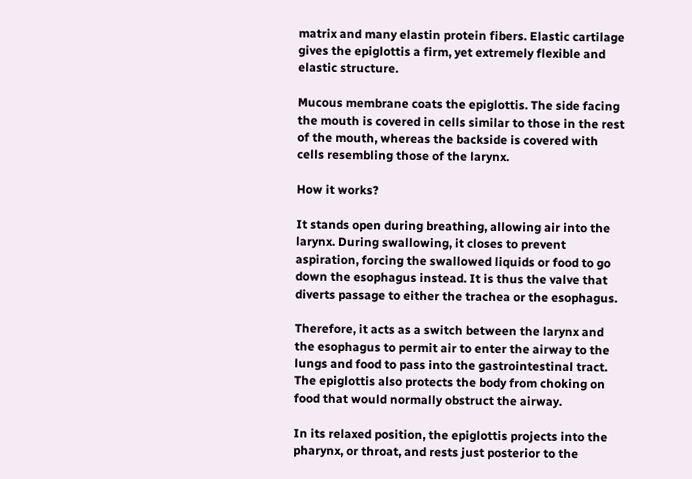matrix and many elastin protein fibers. Elastic cartilage gives the epiglottis a firm, yet extremely flexible and elastic structure.

Mucous membrane coats the epiglottis. The side facing the mouth is covered in cells similar to those in the rest of the mouth, whereas the backside is covered with cells resembling those of the larynx.

How it works?

It stands open during breathing, allowing air into the larynx. During swallowing, it closes to prevent aspiration, forcing the swallowed liquids or food to go down the esophagus instead. It is thus the valve that diverts passage to either the trachea or the esophagus.

Therefore, it acts as a switch between the larynx and the esophagus to permit air to enter the airway to the lungs and food to pass into the gastrointestinal tract. The epiglottis also protects the body from choking on food that would normally obstruct the airway.

In its relaxed position, the epiglottis projects into the pharynx, or throat, and rests just posterior to the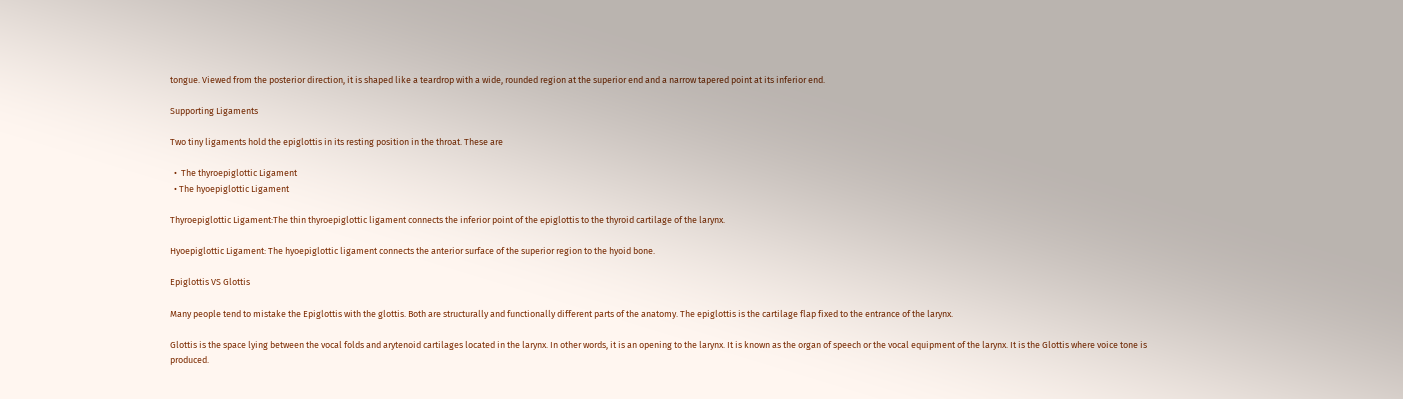tongue. Viewed from the posterior direction, it is shaped like a teardrop with a wide, rounded region at the superior end and a narrow tapered point at its inferior end.

Supporting Ligaments

Two tiny ligaments hold the epiglottis in its resting position in the throat. These are

  •  The thyroepiglottic Ligament
  • The hyoepiglottic Ligament

Thyroepiglottic Ligament:The thin thyroepiglottic ligament connects the inferior point of the epiglottis to the thyroid cartilage of the larynx.

Hyoepiglottic Ligament: The hyoepiglottic ligament connects the anterior surface of the superior region to the hyoid bone.

Epiglottis VS Glottis

Many people tend to mistake the Epiglottis with the glottis. Both are structurally and functionally different parts of the anatomy. The epiglottis is the cartilage flap fixed to the entrance of the larynx.

Glottis is the space lying between the vocal folds and arytenoid cartilages located in the larynx. In other words, it is an opening to the larynx. It is known as the organ of speech or the vocal equipment of the larynx. It is the Glottis where voice tone is produced.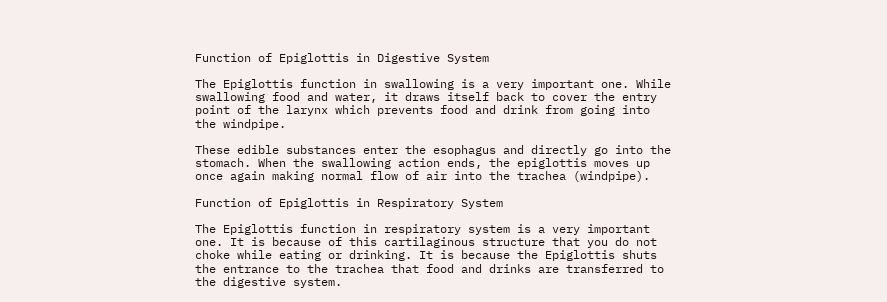Function of Epiglottis in Digestive System

The Epiglottis function in swallowing is a very important one. While swallowing food and water, it draws itself back to cover the entry point of the larynx which prevents food and drink from going into the windpipe.

These edible substances enter the esophagus and directly go into the stomach. When the swallowing action ends, the epiglottis moves up once again making normal flow of air into the trachea (windpipe).

Function of Epiglottis in Respiratory System

The Epiglottis function in respiratory system is a very important one. It is because of this cartilaginous structure that you do not choke while eating or drinking. It is because the Epiglottis shuts the entrance to the trachea that food and drinks are transferred to the digestive system.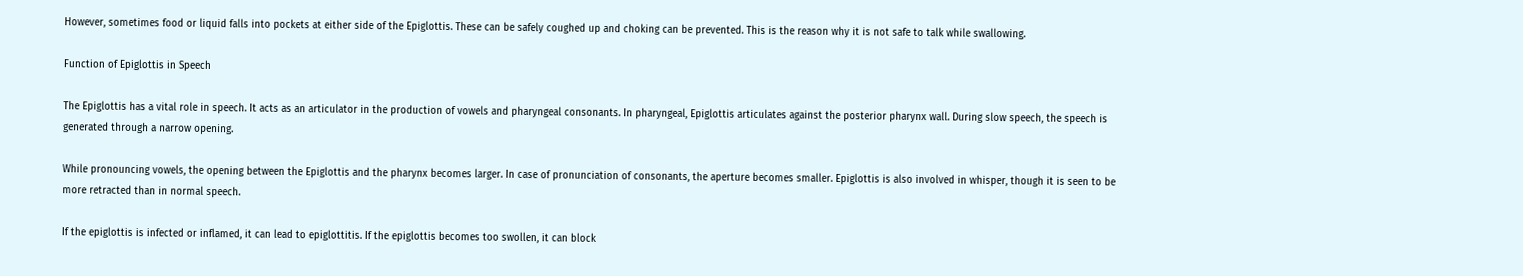However, sometimes food or liquid falls into pockets at either side of the Epiglottis. These can be safely coughed up and choking can be prevented. This is the reason why it is not safe to talk while swallowing.

Function of Epiglottis in Speech

The Epiglottis has a vital role in speech. It acts as an articulator in the production of vowels and pharyngeal consonants. In pharyngeal, Epiglottis articulates against the posterior pharynx wall. During slow speech, the speech is generated through a narrow opening.

While pronouncing vowels, the opening between the Epiglottis and the pharynx becomes larger. In case of pronunciation of consonants, the aperture becomes smaller. Epiglottis is also involved in whisper, though it is seen to be more retracted than in normal speech.

If the epiglottis is infected or inflamed, it can lead to epiglottitis. If the epiglottis becomes too swollen, it can block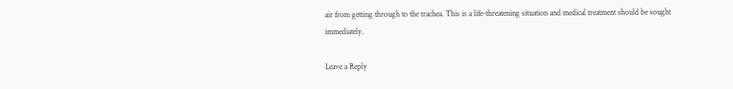air from getting through to the trachea. This is a life-threatening situation and medical treatment should be sought immediately.

Leave a Reply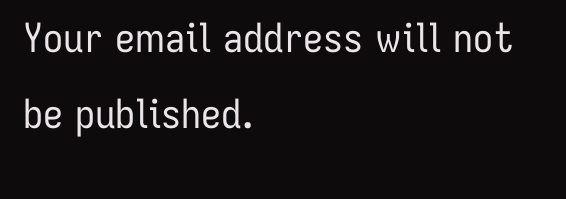Your email address will not be published.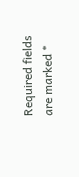Required fields are marked *